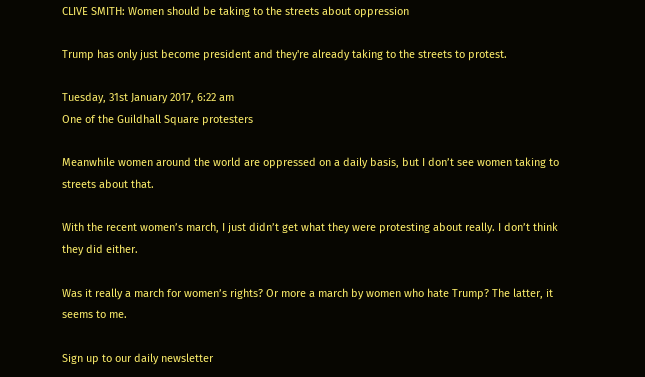CLIVE SMITH: Women should be taking to the streets about oppression

Trump has only just become president and they're already taking to the streets to protest.

Tuesday, 31st January 2017, 6:22 am
One of the Guildhall Square protesters

Meanwhile women around the world are oppressed on a daily basis, but I don’t see women taking to streets about that.

With the recent women’s march, I just didn’t get what they were protesting about really. I don’t think they did either.

Was it really a march for women’s rights? Or more a march by women who hate Trump? The latter, it seems to me.

Sign up to our daily newsletter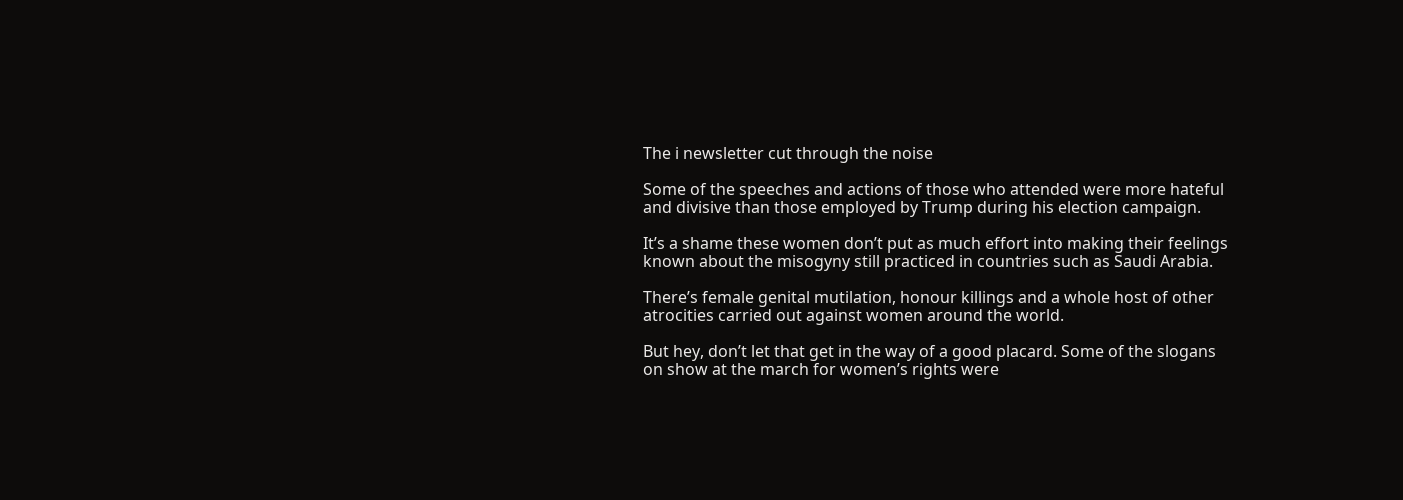The i newsletter cut through the noise

Some of the speeches and actions of those who attended were more hateful and divisive than those employed by Trump during his election campaign.

It’s a shame these women don’t put as much effort into making their feelings known about the misogyny still practiced in countries such as Saudi Arabia.

There’s female genital mutilation, honour killings and a whole host of other atrocities carried out against women around the world.

But hey, don’t let that get in the way of a good placard. Some of the slogans on show at the march for women’s rights were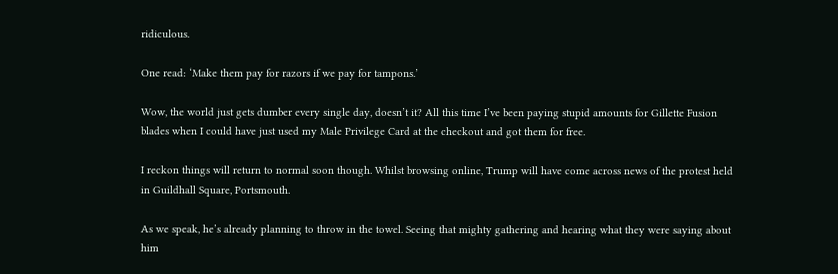ridiculous.

One read: ‘Make them pay for razors if we pay for tampons.’

Wow, the world just gets dumber every single day, doesn’t it? All this time I’ve been paying stupid amounts for Gillette Fusion blades when I could have just used my Male Privilege Card at the checkout and got them for free.

I reckon things will return to normal soon though. Whilst browsing online, Trump will have come across news of the protest held in Guildhall Square, Portsmouth.

As we speak, he’s already planning to throw in the towel. Seeing that mighty gathering and hearing what they were saying about him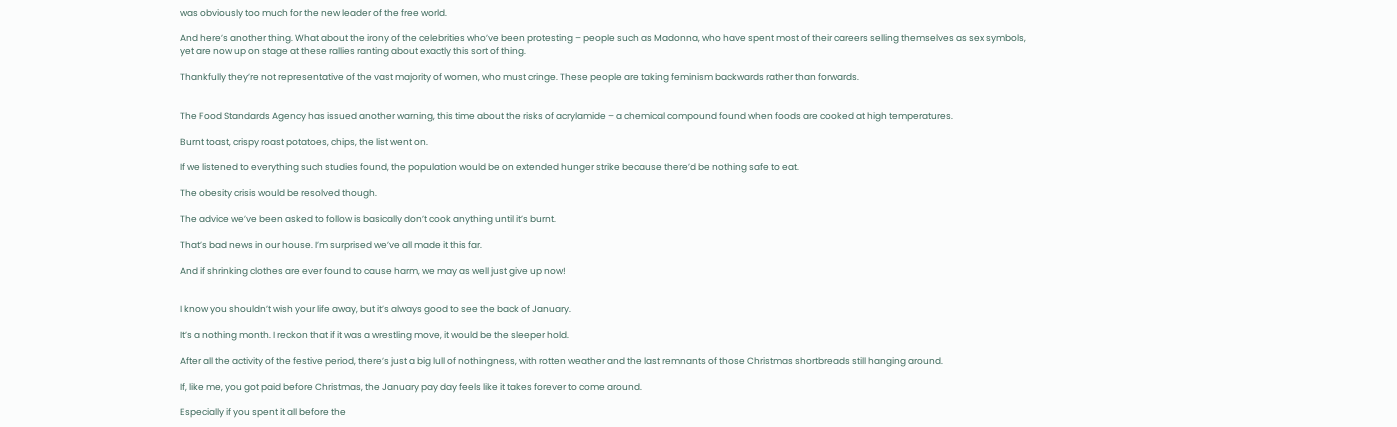was obviously too much for the new leader of the free world.

And here’s another thing. What about the irony of the celebrities who’ve been protesting – people such as Madonna, who have spent most of their careers selling themselves as sex symbols, yet are now up on stage at these rallies ranting about exactly this sort of thing.

Thankfully they’re not representative of the vast majority of women, who must cringe. These people are taking feminism backwards rather than forwards.


The Food Standards Agency has issued another warning, this time about the risks of acrylamide – a chemical compound found when foods are cooked at high temperatures.

Burnt toast, crispy roast potatoes, chips, the list went on.

If we listened to everything such studies found, the population would be on extended hunger strike because there’d be nothing safe to eat.

The obesity crisis would be resolved though.

The advice we’ve been asked to follow is basically don’t cook anything until it’s burnt.

That’s bad news in our house. I’m surprised we’ve all made it this far.

And if shrinking clothes are ever found to cause harm, we may as well just give up now!


I know you shouldn’t wish your life away, but it’s always good to see the back of January.

It’s a nothing month. I reckon that if it was a wrestling move, it would be the sleeper hold.

After all the activity of the festive period, there’s just a big lull of nothingness, with rotten weather and the last remnants of those Christmas shortbreads still hanging around.

If, like me, you got paid before Christmas, the January pay day feels like it takes forever to come around.

Especially if you spent it all before the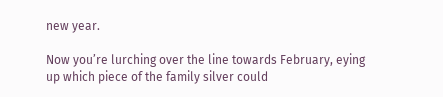new year.

Now you’re lurching over the line towards February, eying up which piece of the family silver could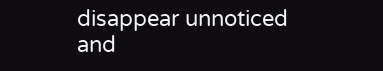disappear unnoticed and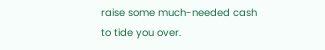raise some much-needed cash to tide you over.